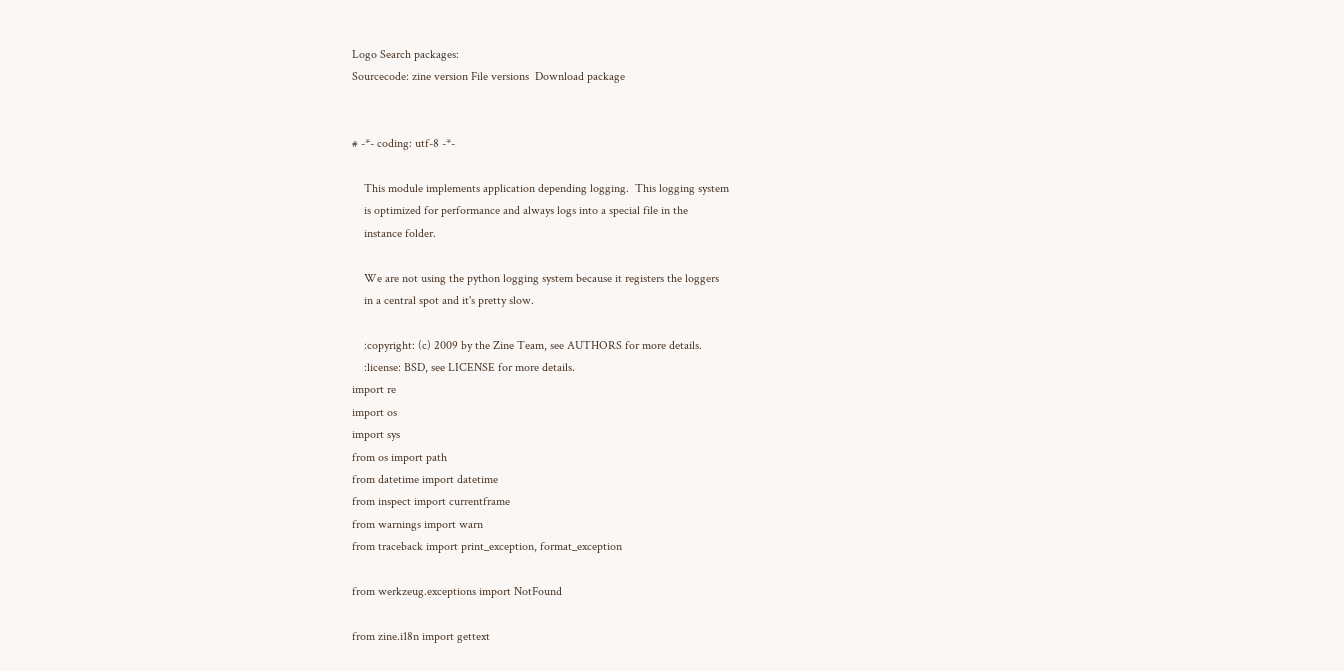Logo Search packages:
Sourcecode: zine version File versions  Download package


# -*- coding: utf-8 -*-

    This module implements application depending logging.  This logging system
    is optimized for performance and always logs into a special file in the
    instance folder.

    We are not using the python logging system because it registers the loggers
    in a central spot and it's pretty slow.

    :copyright: (c) 2009 by the Zine Team, see AUTHORS for more details.
    :license: BSD, see LICENSE for more details.
import re
import os
import sys
from os import path
from datetime import datetime
from inspect import currentframe
from warnings import warn
from traceback import print_exception, format_exception

from werkzeug.exceptions import NotFound

from zine.i18n import gettext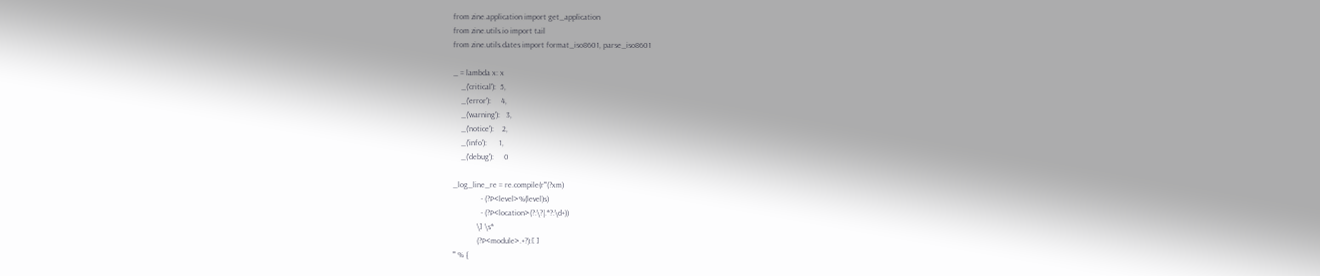from zine.application import get_application
from zine.utils.io import tail
from zine.utils.dates import format_iso8601, parse_iso8601

_ = lambda x: x
    _('critical'):  5,
    _('error'):     4,
    _('warning'):   3,
    _('notice'):    2,
    _('info'):      1,
    _('debug'):     0

_log_line_re = re.compile(r'''(?xm)
              - (?P<level>%(level)s)
              - (?P<location>(?:\?|.*?:\d+))
            \] \s*
            (?P<module>.+?):[ ]
''' % {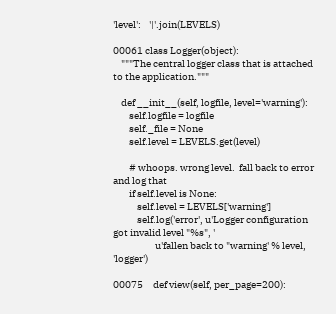'level':    '|'.join(LEVELS)

00061 class Logger(object):
    """The central logger class that is attached to the application."""

    def __init__(self, logfile, level='warning'):
        self.logfile = logfile
        self._file = None
        self.level = LEVELS.get(level)

        # whoops. wrong level.  fall back to error and log that
        if self.level is None:
            self.level = LEVELS['warning']
            self.log('error', u'Logger configuration got invalid level "%s", '
                     u'fallen back to "warning' % level, 'logger')

00075     def view(self, per_page=200):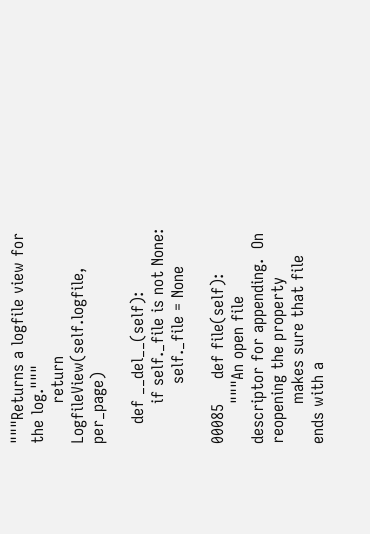"""Returns a logfile view for the log."""
        return LogfileView(self.logfile, per_page)

    def __del__(self):
        if self._file is not None:
            self._file = None

00085     def file(self):
        """An open file descriptor for appending.  On reopening the property
        makes sure that file ends with a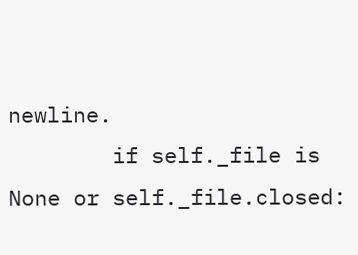newline.
        if self._file is None or self._file.closed: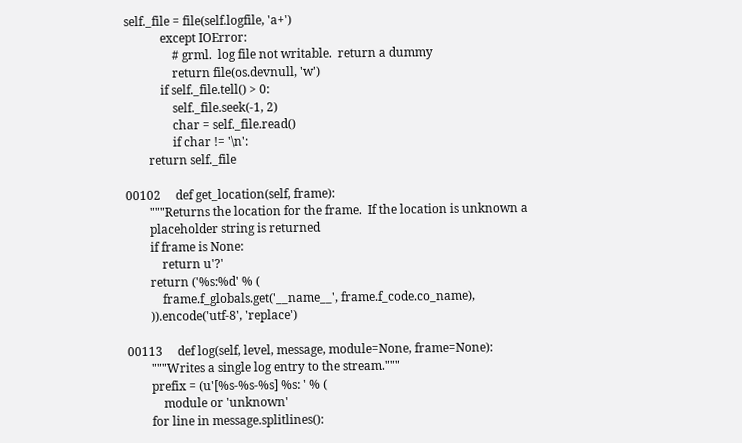self._file = file(self.logfile, 'a+')
            except IOError:
                # grml.  log file not writable.  return a dummy
                return file(os.devnull, 'w')
            if self._file.tell() > 0:
                self._file.seek(-1, 2)
                char = self._file.read()
                if char != '\n':
        return self._file

00102     def get_location(self, frame):
        """Returns the location for the frame.  If the location is unknown a
        placeholder string is returned
        if frame is None:
            return u'?'
        return ('%s:%d' % (
            frame.f_globals.get('__name__', frame.f_code.co_name),
        )).encode('utf-8', 'replace')

00113     def log(self, level, message, module=None, frame=None):
        """Writes a single log entry to the stream."""
        prefix = (u'[%s-%s-%s] %s: ' % (
            module or 'unknown'
        for line in message.splitlines():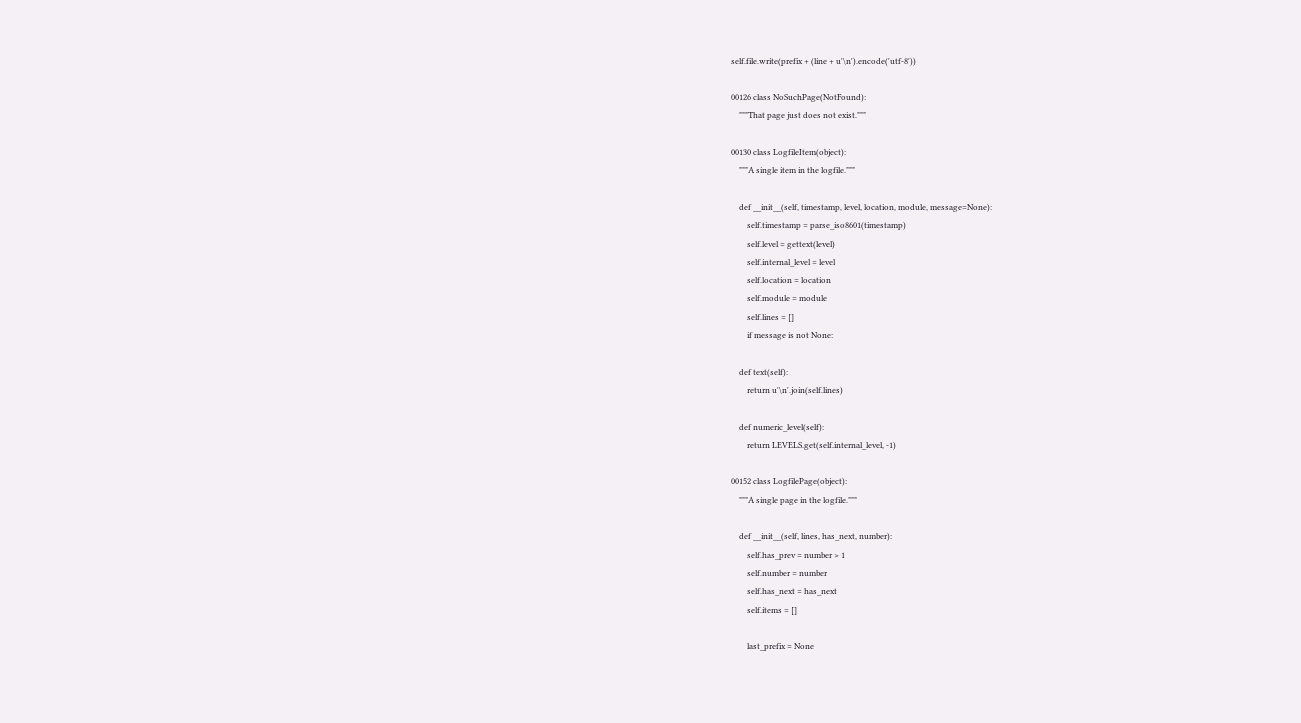self.file.write(prefix + (line + u'\n').encode('utf-8'))

00126 class NoSuchPage(NotFound):
    """That page just does not exist."""

00130 class LogfileItem(object):
    """A single item in the logfile."""

    def __init__(self, timestamp, level, location, module, message=None):
        self.timestamp = parse_iso8601(timestamp)
        self.level = gettext(level)
        self.internal_level = level
        self.location = location
        self.module = module
        self.lines = []
        if message is not None:

    def text(self):
        return u'\n'.join(self.lines)

    def numeric_level(self):
        return LEVELS.get(self.internal_level, -1)

00152 class LogfilePage(object):
    """A single page in the logfile."""

    def __init__(self, lines, has_next, number):
        self.has_prev = number > 1
        self.number = number
        self.has_next = has_next
        self.items = []

        last_prefix = None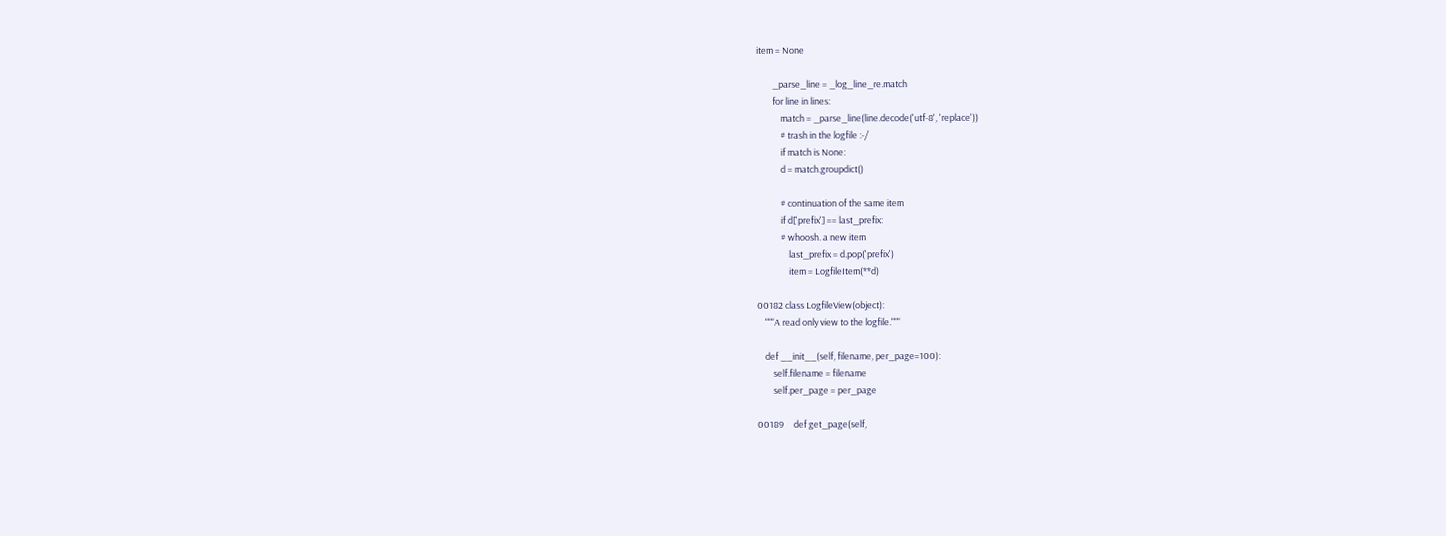item = None

        _parse_line = _log_line_re.match
        for line in lines:
            match = _parse_line(line.decode('utf-8', 'replace'))
            # trash in the logfile :-/
            if match is None:
            d = match.groupdict()

            # continuation of the same item
            if d['prefix'] == last_prefix:
            # whoosh. a new item
                last_prefix = d.pop('prefix')
                item = LogfileItem(**d)

00182 class LogfileView(object):
    """A read only view to the logfile."""

    def __init__(self, filename, per_page=100):
        self.filename = filename
        self.per_page = per_page

00189     def get_page(self,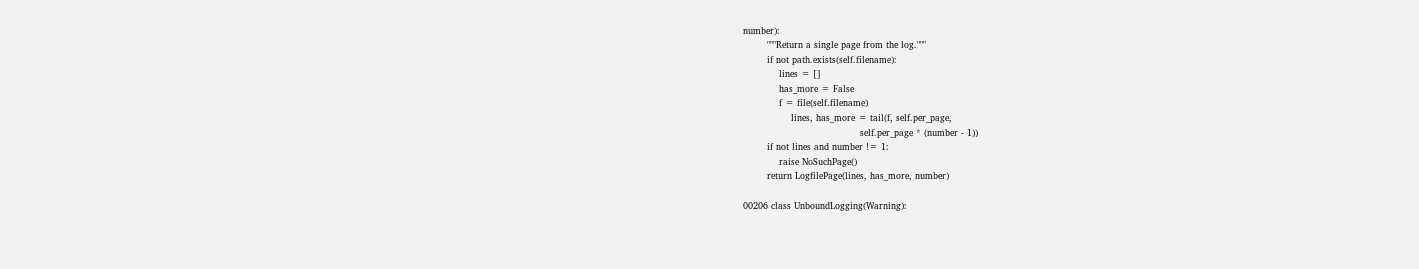number):
        """Return a single page from the log."""
        if not path.exists(self.filename):
            lines = []
            has_more = False
            f = file(self.filename)
                lines, has_more = tail(f, self.per_page,
                                       self.per_page * (number - 1))
        if not lines and number != 1:
            raise NoSuchPage()
        return LogfilePage(lines, has_more, number)

00206 class UnboundLogging(Warning):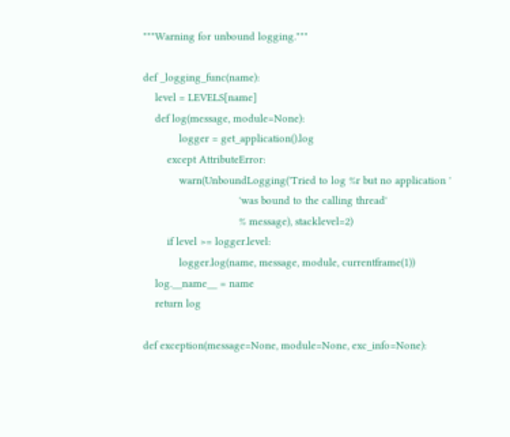"""Warning for unbound logging."""

def _logging_func(name):
    level = LEVELS[name]
    def log(message, module=None):
            logger = get_application().log
        except AttributeError:
            warn(UnboundLogging('Tried to log %r but no application '
                                'was bound to the calling thread'
                                % message), stacklevel=2)
        if level >= logger.level:
            logger.log(name, message, module, currentframe(1))
    log.__name__ = name
    return log

def exception(message=None, module=None, exc_info=None):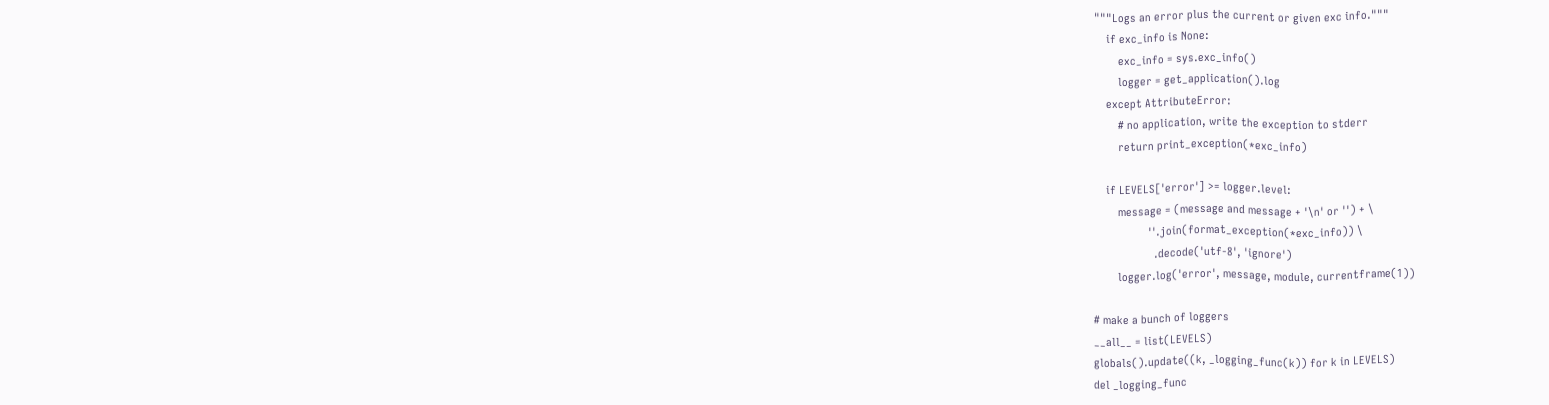"""Logs an error plus the current or given exc info."""
    if exc_info is None:
        exc_info = sys.exc_info()
        logger = get_application().log
    except AttributeError:
        # no application, write the exception to stderr
        return print_exception(*exc_info)

    if LEVELS['error'] >= logger.level:
        message = (message and message + '\n' or '') + \
                  ''.join(format_exception(*exc_info)) \
                    .decode('utf-8', 'ignore')
        logger.log('error', message, module, currentframe(1))

# make a bunch of loggers
__all__ = list(LEVELS)
globals().update((k, _logging_func(k)) for k in LEVELS)
del _logging_func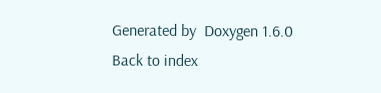Generated by  Doxygen 1.6.0   Back to index